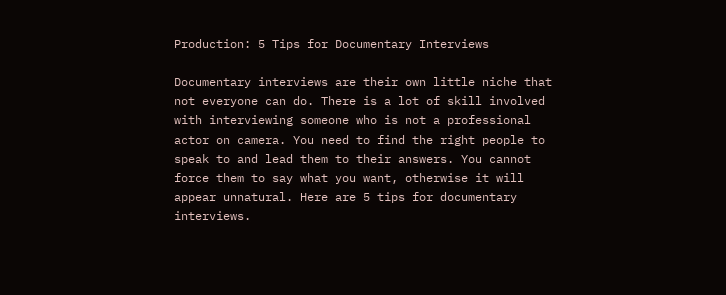Production: 5 Tips for Documentary Interviews

Documentary interviews are their own little niche that not everyone can do. There is a lot of skill involved with interviewing someone who is not a professional actor on camera. You need to find the right people to speak to and lead them to their answers. You cannot force them to say what you want, otherwise it will appear unnatural. Here are 5 tips for documentary interviews.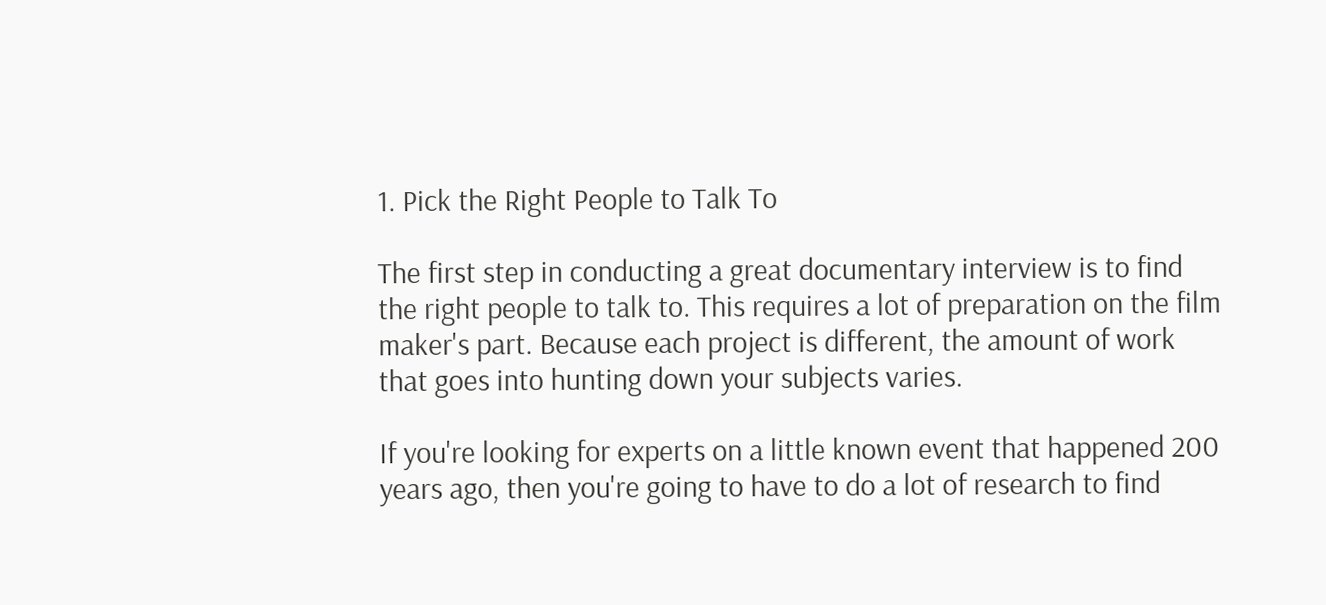1. Pick the Right People to Talk To

The first step in conducting a great documentary interview is to find the right people to talk to. This requires a lot of preparation on the film maker's part. Because each project is different, the amount of work that goes into hunting down your subjects varies.

If you're looking for experts on a little known event that happened 200 years ago, then you're going to have to do a lot of research to find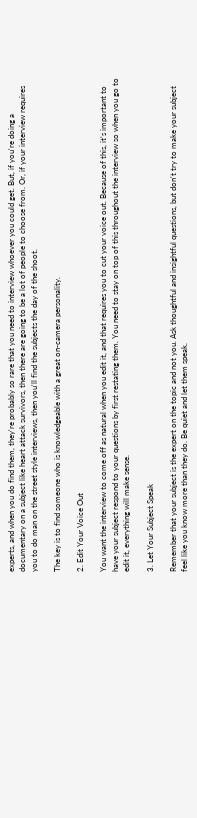experts, and when you do find them, they're probably so rare that you need to interview whoever you could get. But, if you're doing a documentary on a subject like heart attack survivors, then there are going to be a lot of people to choose from. Or, if your interview requires you to do man on the street style interviews, then you'll find the subjects the day of the shoot.

The key is to find someone who is knowledgeable with a great on-camera personality.

2. Edit Your Voice Out

You want the interview to come off as natural when you edit it, and that requires you to cut your voice out. Because of this, it's important to have your subject respond to your questions by first restating them. You need to stay on top of this throughout the interview so when you go to edit it, everything will make sense.

3. Let Your Subject Speak

Remember that your subject is the expert on the topic and not you. Ask thoughtful and insightful questions, but don't try to make your subject feel like you know more than they do. Be quiet and let them speak.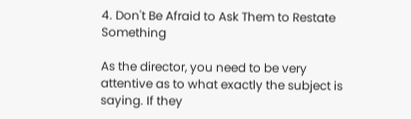4. Don't Be Afraid to Ask Them to Restate Something

As the director, you need to be very attentive as to what exactly the subject is saying. If they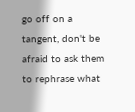go off on a tangent, don't be afraid to ask them to rephrase what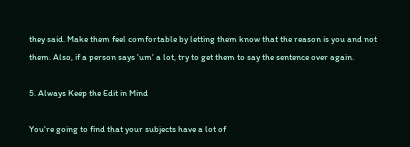they said. Make them feel comfortable by letting them know that the reason is you and not them. Also, if a person says 'um' a lot, try to get them to say the sentence over again.

5. Always Keep the Edit in Mind

You're going to find that your subjects have a lot of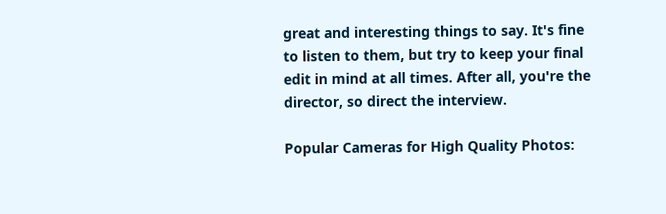great and interesting things to say. It's fine to listen to them, but try to keep your final edit in mind at all times. After all, you're the director, so direct the interview.

Popular Cameras for High Quality Photos: